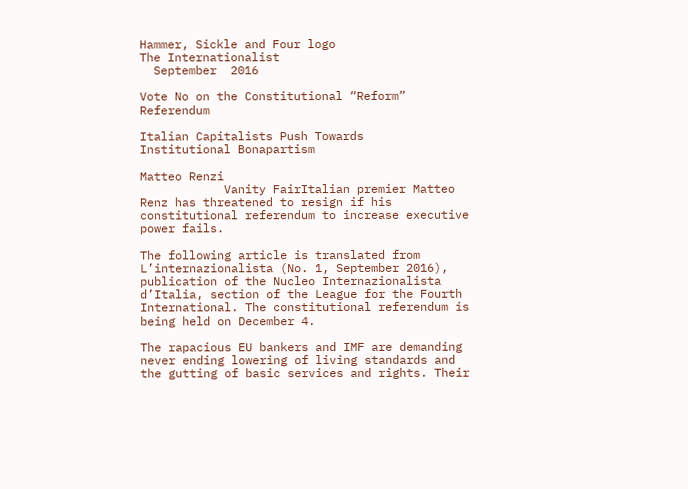Hammer, Sickle and Four logo
The Internationalist
  September  2016

Vote No on the Constitutional “Reform” Referendum

Italian Capitalists Push Towards
Institutional Bonapartism

Matteo Renzi
            Vanity FairItalian premier Matteo Renz has threatened to resign if his constitutional referendum to increase executive power fails.

The following article is translated from L’internazionalista (No. 1, September 2016), publication of the Nucleo Internazionalista d’Italia, section of the League for the Fourth International. The constitutional referendum is being held on December 4.

The rapacious EU bankers and IMF are demanding never ending lowering of living standards and the gutting of basic services and rights. Their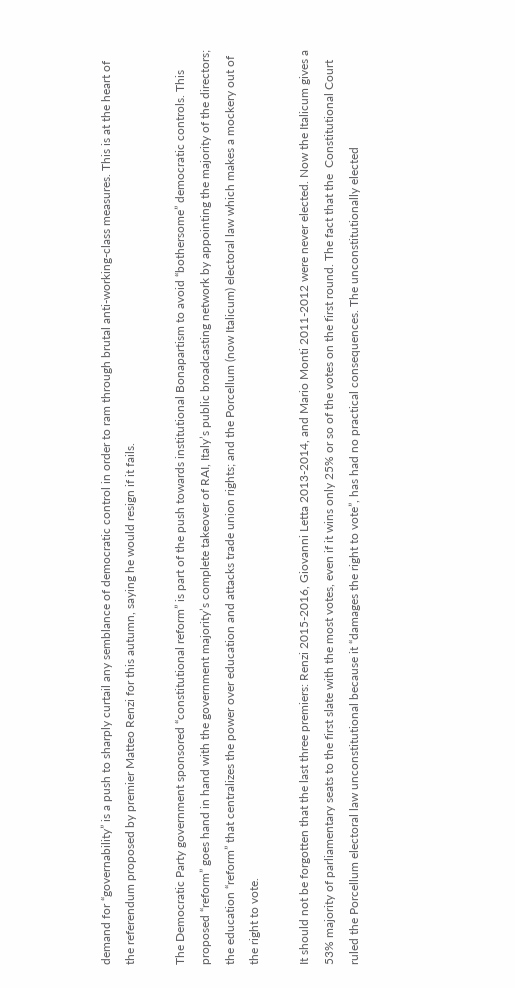demand for “governability” is a push to sharply curtail any semblance of democratic control in order to ram through brutal anti-working-class measures. This is at the heart of the referendum proposed by premier Matteo Renzi for this autumn, saying he would resign if it fails.

The Democratic Party government sponsored “constitutional reform” is part of the push towards institutional Bonapartism to avoid “bothersome” democratic controls. This proposed “reform” goes hand in hand with the government majority’s complete takeover of RAI, Italy’s public broadcasting network by appointing the majority of the directors; the education “reform” that centralizes the power over education and attacks trade union rights; and the Porcellum (now Italicum) electoral law which makes a mockery out of the right to vote.

It should not be forgotten that the last three premiers: Renzi 2015-2016, Giovanni Letta 2013-2014, and Mario Monti 2011-2012 were never elected. Now the Italicum gives a 53% majority of parliamentary seats to the first slate with the most votes, even if it wins only 25% or so of the votes on the first round. The fact that the  Constitutional Court ruled the Porcellum electoral law unconstitutional because it “damages the right to vote”, has had no practical consequences. The unconstitutionally elected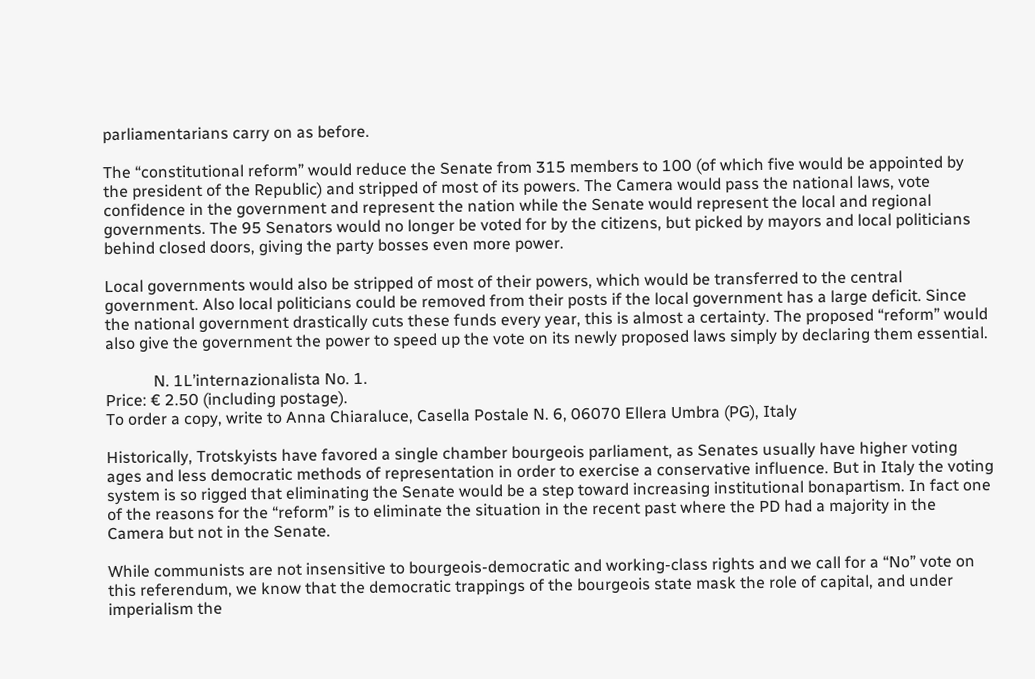parliamentarians carry on as before.

The “constitutional reform” would reduce the Senate from 315 members to 100 (of which five would be appointed by the president of the Republic) and stripped of most of its powers. The Camera would pass the national laws, vote confidence in the government and represent the nation while the Senate would represent the local and regional governments. The 95 Senators would no longer be voted for by the citizens, but picked by mayors and local politicians behind closed doors, giving the party bosses even more power.

Local governments would also be stripped of most of their powers, which would be transferred to the central government. Also local politicians could be removed from their posts if the local government has a large deficit. Since the national government drastically cuts these funds every year, this is almost a certainty. The proposed “reform” would also give the government the power to speed up the vote on its newly proposed laws simply by declaring them essential.

            N. 1L’internazionalista No. 1.
Price: € 2.50 (including postage).
To order a copy, write to Anna Chiaraluce, Casella Postale N. 6, 06070 Ellera Umbra (PG), Italy

Historically, Trotskyists have favored a single chamber bourgeois parliament, as Senates usually have higher voting ages and less democratic methods of representation in order to exercise a conservative influence. But in Italy the voting system is so rigged that eliminating the Senate would be a step toward increasing institutional bonapartism. In fact one of the reasons for the “reform” is to eliminate the situation in the recent past where the PD had a majority in the Camera but not in the Senate.

While communists are not insensitive to bourgeois-democratic and working-class rights and we call for a “No” vote on this referendum, we know that the democratic trappings of the bourgeois state mask the role of capital, and under imperialism the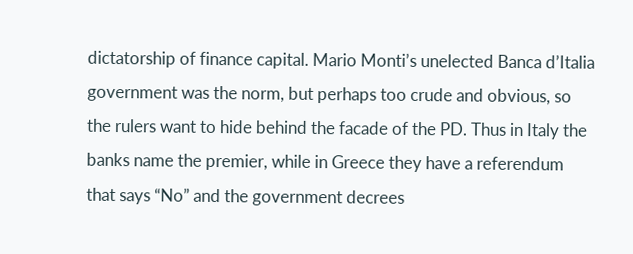dictatorship of finance capital. Mario Monti’s unelected Banca d’Italia government was the norm, but perhaps too crude and obvious, so the rulers want to hide behind the facade of the PD. Thus in Italy the banks name the premier, while in Greece they have a referendum that says “No” and the government decrees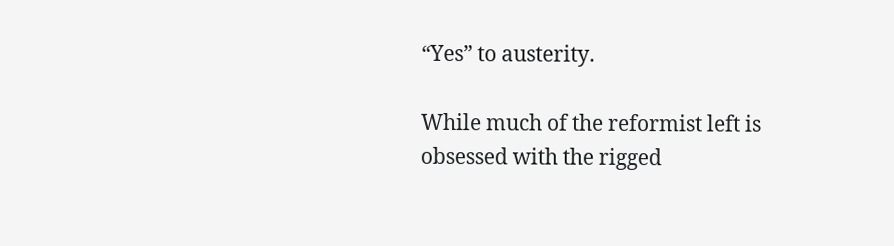“Yes” to austerity.

While much of the reformist left is obsessed with the rigged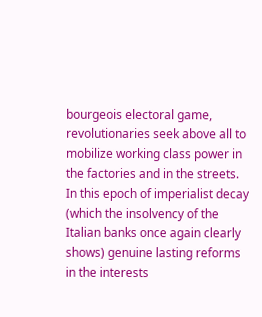bourgeois electoral game, revolutionaries seek above all to mobilize working class power in the factories and in the streets. In this epoch of imperialist decay (which the insolvency of the Italian banks once again clearly shows) genuine lasting reforms in the interests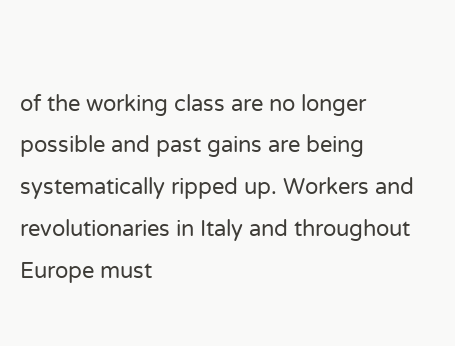of the working class are no longer possible and past gains are being systematically ripped up. Workers and revolutionaries in Italy and throughout Europe must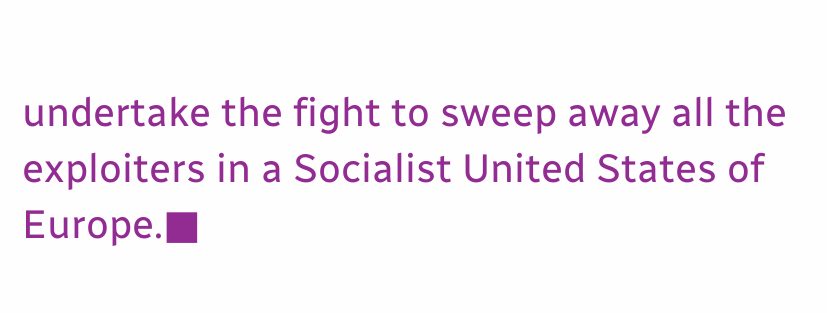undertake the fight to sweep away all the exploiters in a Socialist United States of Europe.■